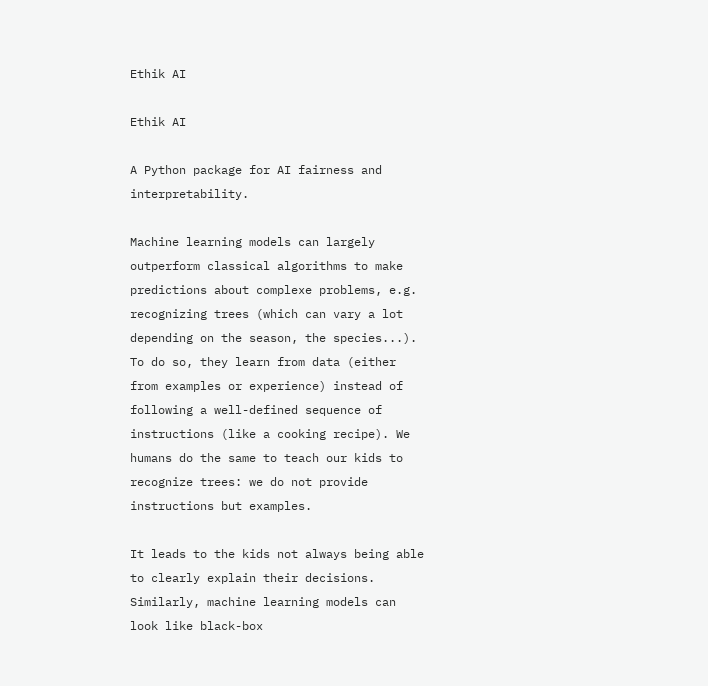Ethik AI

Ethik AI

A Python package for AI fairness and interpretability.

Machine learning models can largely outperform classical algorithms to make predictions about complexe problems, e.g. recognizing trees (which can vary a lot depending on the season, the species...). To do so, they learn from data (either from examples or experience) instead of following a well-defined sequence of instructions (like a cooking recipe). We humans do the same to teach our kids to recognize trees: we do not provide instructions but examples.

It leads to the kids not always being able to clearly explain their decisions. Similarly, machine learning models can look like black-box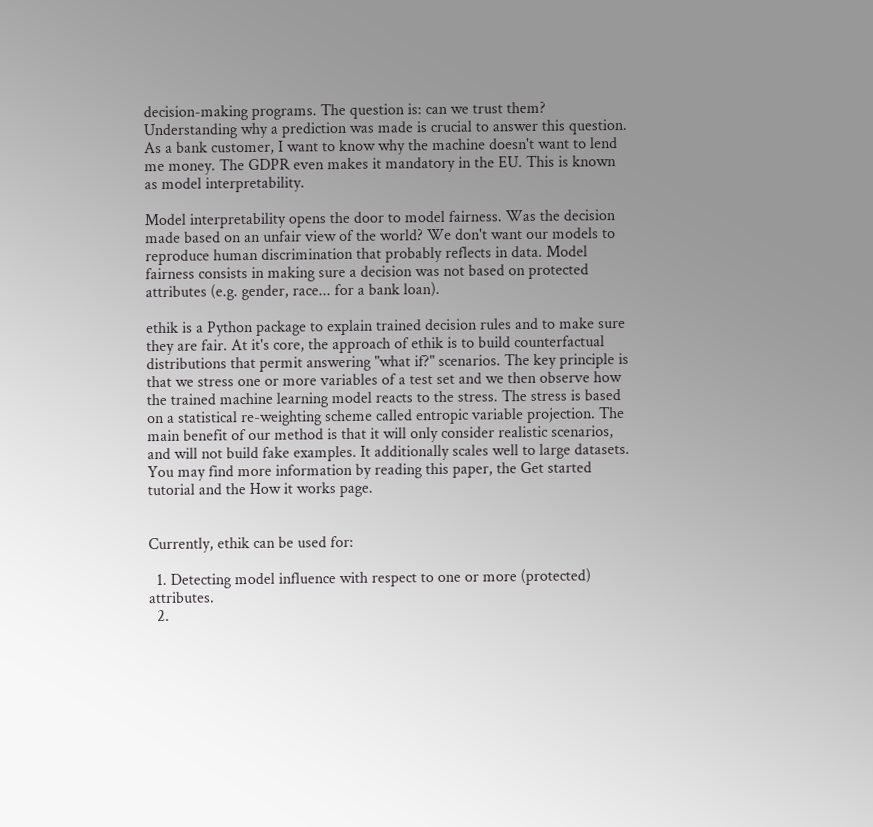decision-making programs. The question is: can we trust them? Understanding why a prediction was made is crucial to answer this question. As a bank customer, I want to know why the machine doesn't want to lend me money. The GDPR even makes it mandatory in the EU. This is known as model interpretability.

Model interpretability opens the door to model fairness. Was the decision made based on an unfair view of the world? We don't want our models to reproduce human discrimination that probably reflects in data. Model fairness consists in making sure a decision was not based on protected attributes (e.g. gender, race... for a bank loan).

ethik is a Python package to explain trained decision rules and to make sure they are fair. At it's core, the approach of ethik is to build counterfactual distributions that permit answering "what if?" scenarios. The key principle is that we stress one or more variables of a test set and we then observe how the trained machine learning model reacts to the stress. The stress is based on a statistical re-weighting scheme called entropic variable projection. The main benefit of our method is that it will only consider realistic scenarios, and will not build fake examples. It additionally scales well to large datasets. You may find more information by reading this paper, the Get started tutorial and the How it works page.


Currently, ethik can be used for:

  1. Detecting model influence with respect to one or more (protected) attributes.
  2.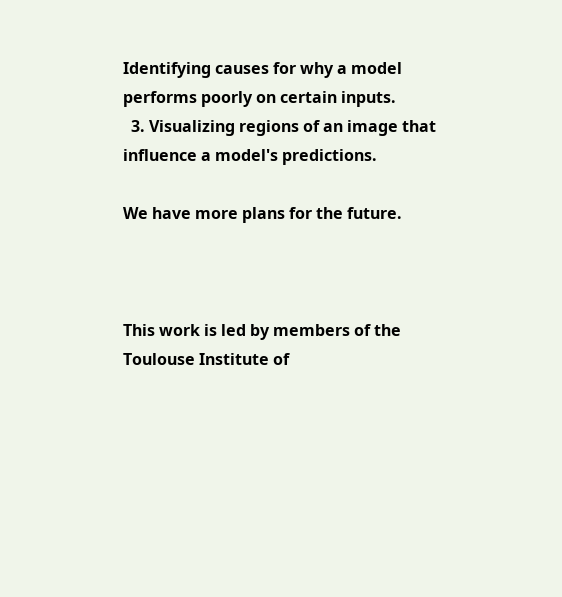Identifying causes for why a model performs poorly on certain inputs.
  3. Visualizing regions of an image that influence a model's predictions.

We have more plans for the future.



This work is led by members of the Toulouse Institute of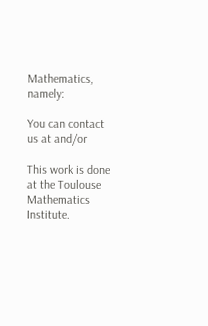Mathematics, namely:

You can contact us at and/or

This work is done at the Toulouse Mathematics Institute.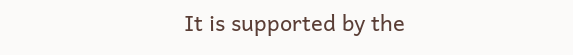It is supported by the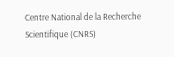Centre National de la Recherche Scientifique (CNRS)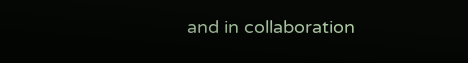and in collaboration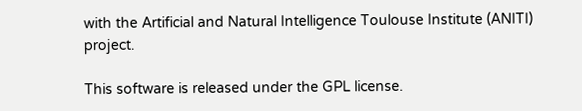with the Artificial and Natural Intelligence Toulouse Institute (ANITI) project.

This software is released under the GPL license.